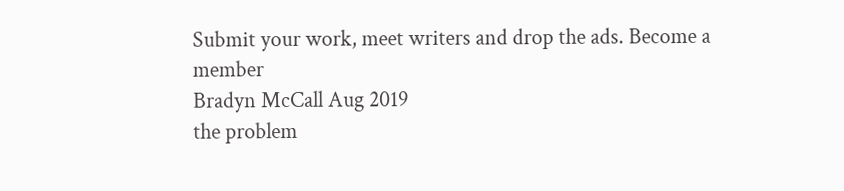Submit your work, meet writers and drop the ads. Become a member
Bradyn McCall Aug 2019
the problem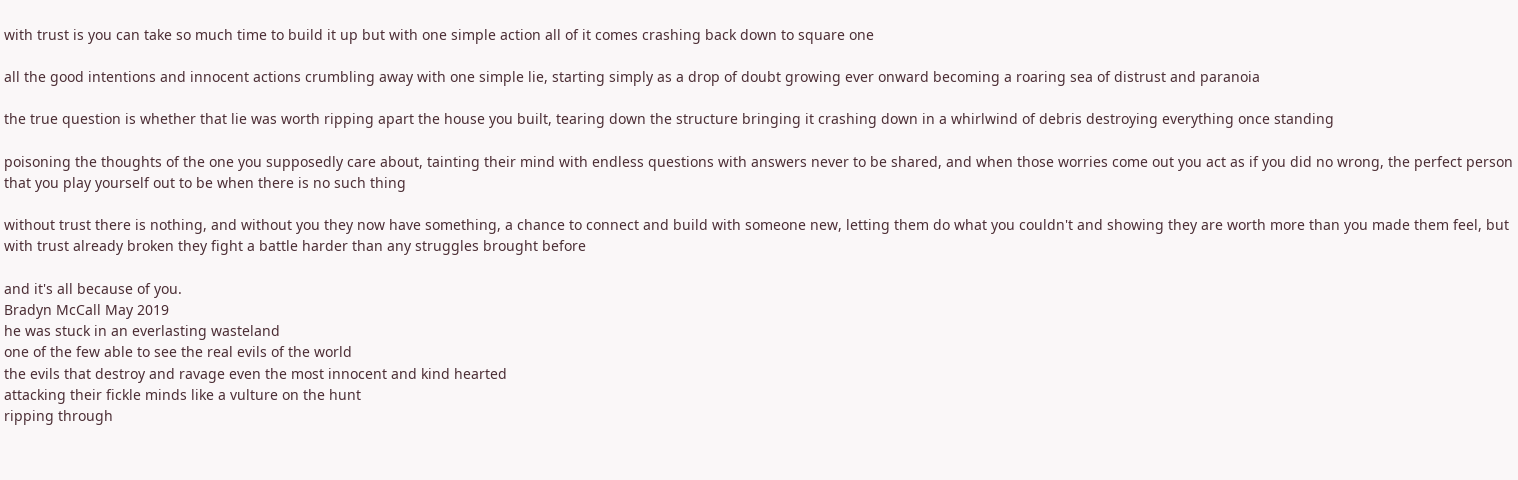with trust is you can take so much time to build it up but with one simple action all of it comes crashing back down to square one

all the good intentions and innocent actions crumbling away with one simple lie, starting simply as a drop of doubt growing ever onward becoming a roaring sea of distrust and paranoia

the true question is whether that lie was worth ripping apart the house you built, tearing down the structure bringing it crashing down in a whirlwind of debris destroying everything once standing

poisoning the thoughts of the one you supposedly care about, tainting their mind with endless questions with answers never to be shared, and when those worries come out you act as if you did no wrong, the perfect person that you play yourself out to be when there is no such thing

without trust there is nothing, and without you they now have something, a chance to connect and build with someone new, letting them do what you couldn't and showing they are worth more than you made them feel, but with trust already broken they fight a battle harder than any struggles brought before

and it's all because of you.
Bradyn McCall May 2019
he was stuck in an everlasting wasteland
one of the few able to see the real evils of the world
the evils that destroy and ravage even the most innocent and kind hearted
attacking their fickle minds like a vulture on the hunt
ripping through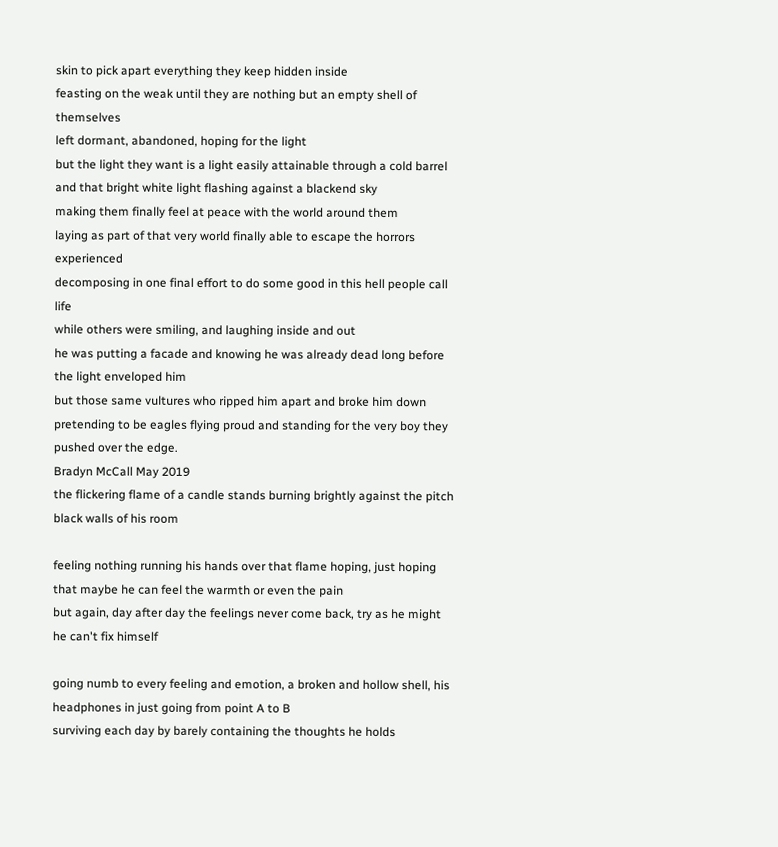skin to pick apart everything they keep hidden inside
feasting on the weak until they are nothing but an empty shell of themselves
left dormant, abandoned, hoping for the light
but the light they want is a light easily attainable through a cold barrel and that bright white light flashing against a blackend sky
making them finally feel at peace with the world around them
laying as part of that very world finally able to escape the horrors experienced
decomposing in one final effort to do some good in this hell people call life
while others were smiling, and laughing inside and out
he was putting a facade and knowing he was already dead long before the light enveloped him
but those same vultures who ripped him apart and broke him down
pretending to be eagles flying proud and standing for the very boy they pushed over the edge.
Bradyn McCall May 2019
the flickering flame of a candle stands burning brightly against the pitch black walls of his room

feeling nothing running his hands over that flame hoping, just hoping that maybe he can feel the warmth or even the pain
but again, day after day the feelings never come back, try as he might he can't fix himself

going numb to every feeling and emotion, a broken and hollow shell, his headphones in just going from point A to B
surviving each day by barely containing the thoughts he holds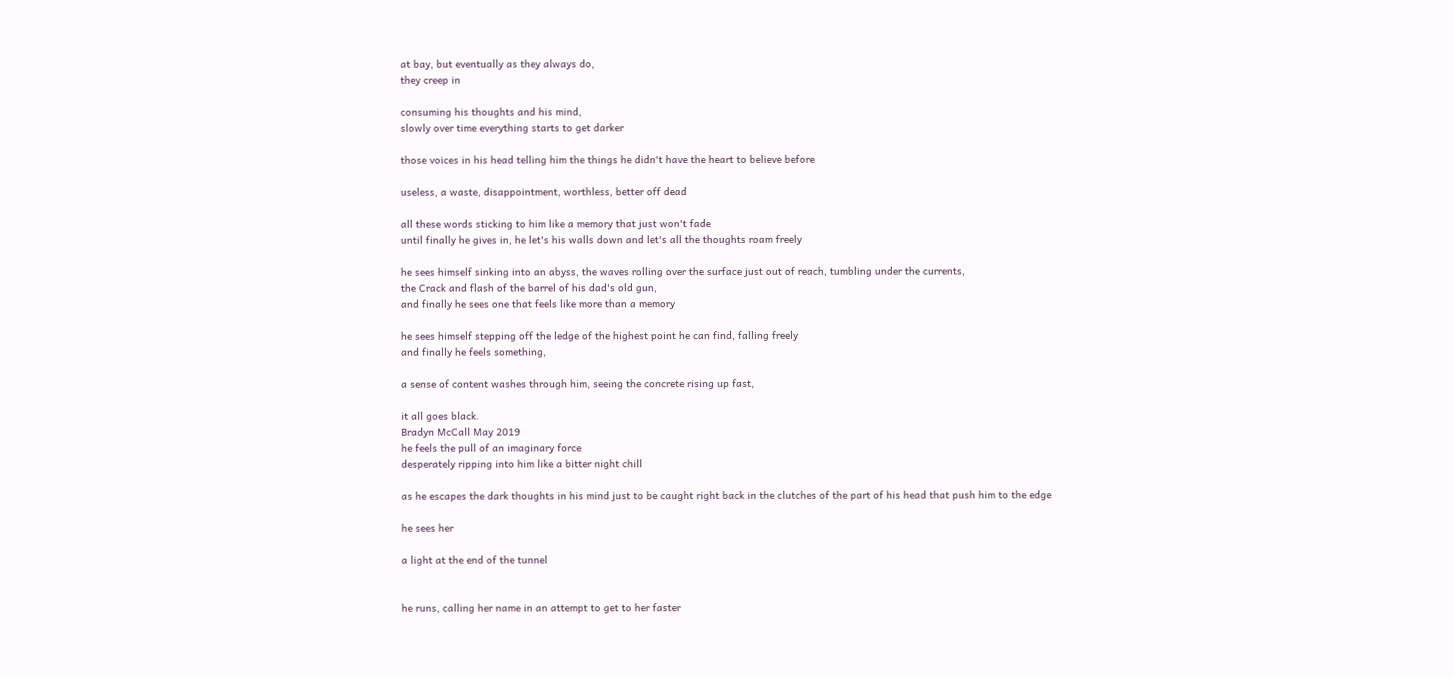at bay, but eventually as they always do,
they creep in

consuming his thoughts and his mind,
slowly over time everything starts to get darker

those voices in his head telling him the things he didn't have the heart to believe before

useless, a waste, disappointment, worthless, better off dead

all these words sticking to him like a memory that just won't fade
until finally he gives in, he let's his walls down and let's all the thoughts roam freely

he sees himself sinking into an abyss, the waves rolling over the surface just out of reach, tumbling under the currents,
the Crack and flash of the barrel of his dad's old gun,
and finally he sees one that feels like more than a memory

he sees himself stepping off the ledge of the highest point he can find, falling freely
and finally he feels something,

a sense of content washes through him, seeing the concrete rising up fast,

it all goes black.
Bradyn McCall May 2019
he feels the pull of an imaginary force
desperately ripping into him like a bitter night chill

as he escapes the dark thoughts in his mind just to be caught right back in the clutches of the part of his head that push him to the edge

he sees her

a light at the end of the tunnel


he runs, calling her name in an attempt to get to her faster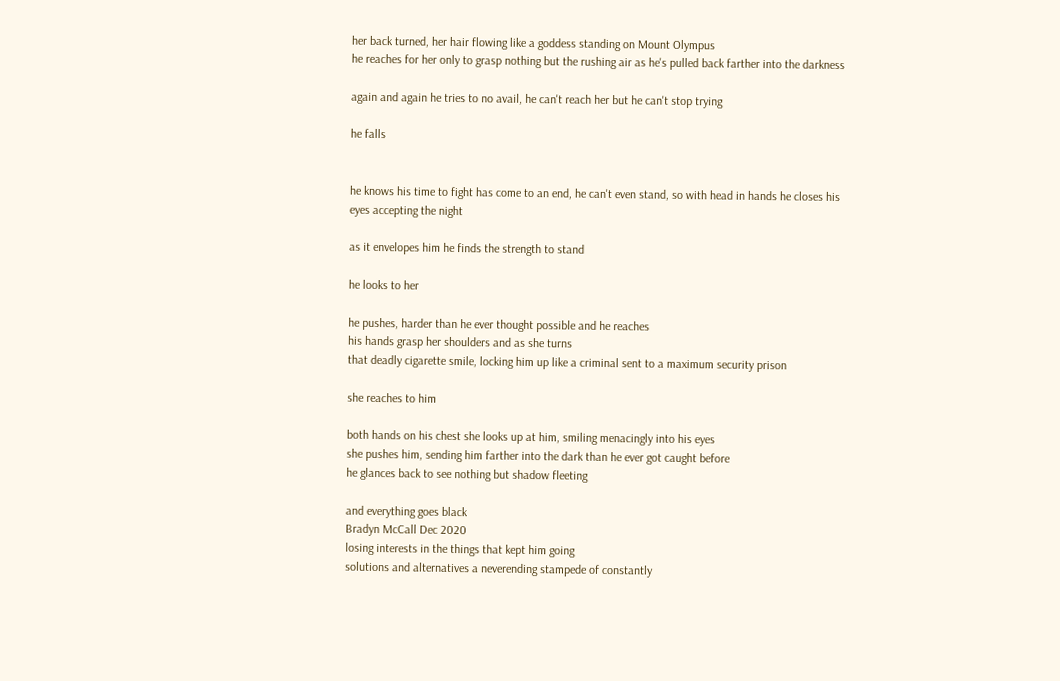her back turned, her hair flowing like a goddess standing on Mount Olympus
he reaches for her only to grasp nothing but the rushing air as he's pulled back farther into the darkness

again and again he tries to no avail, he can't reach her but he can't stop trying

he falls


he knows his time to fight has come to an end, he can't even stand, so with head in hands he closes his eyes accepting the night

as it envelopes him he finds the strength to stand

he looks to her

he pushes, harder than he ever thought possible and he reaches
his hands grasp her shoulders and as she turns
that deadly cigarette smile, locking him up like a criminal sent to a maximum security prison

she reaches to him

both hands on his chest she looks up at him, smiling menacingly into his eyes
she pushes him, sending him farther into the dark than he ever got caught before
he glances back to see nothing but shadow fleeting

and everything goes black
Bradyn McCall Dec 2020
losing interests in the things that kept him going
solutions and alternatives a neverending stampede of constantly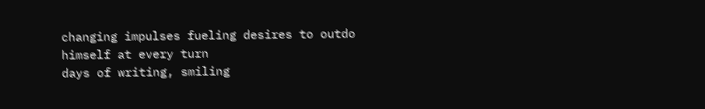changing impulses fueling desires to outdo himself at every turn
days of writing, smiling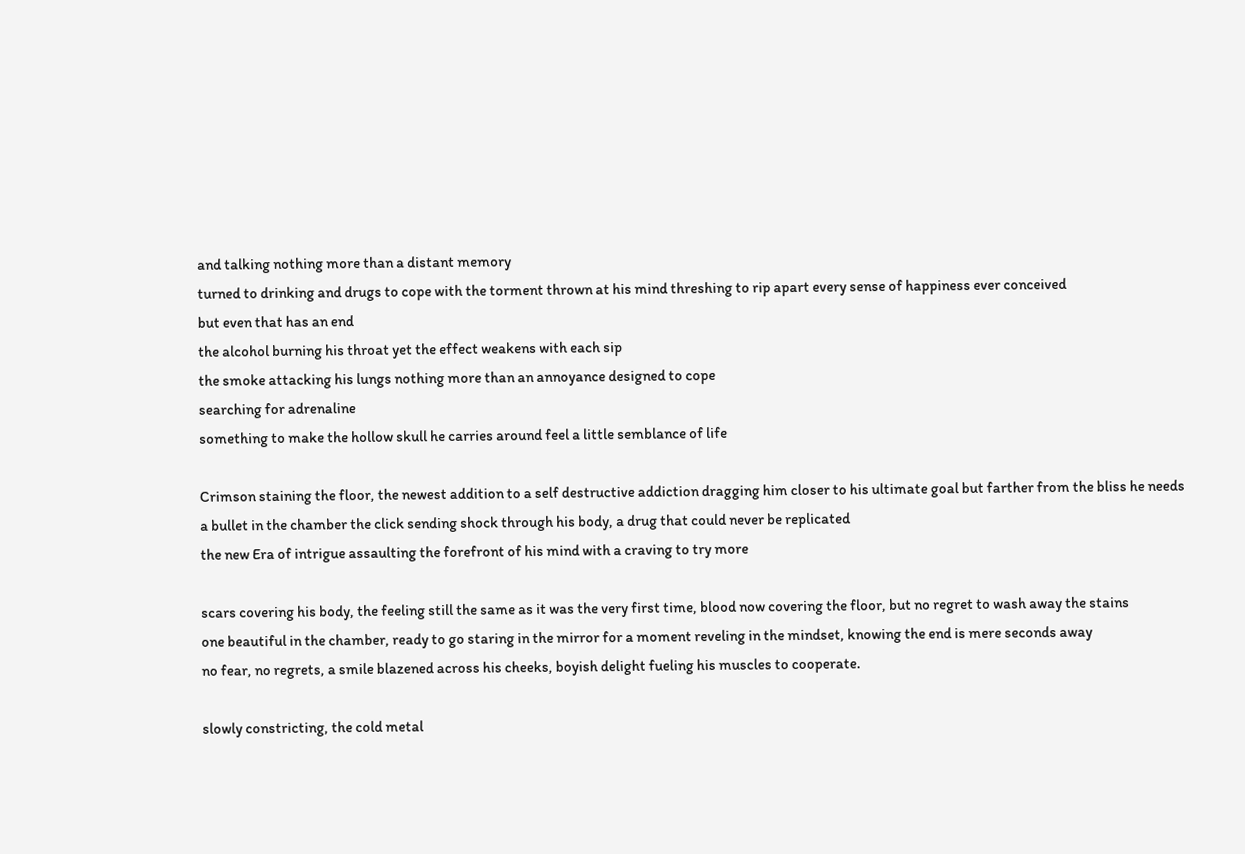and talking nothing more than a distant memory
turned to drinking and drugs to cope with the torment thrown at his mind threshing to rip apart every sense of happiness ever conceived
but even that has an end
the alcohol burning his throat yet the effect weakens with each sip
the smoke attacking his lungs nothing more than an annoyance designed to cope
searching for adrenaline
something to make the hollow skull he carries around feel a little semblance of life

Crimson staining the floor, the newest addition to a self destructive addiction dragging him closer to his ultimate goal but farther from the bliss he needs
a bullet in the chamber the click sending shock through his body, a drug that could never be replicated
the new Era of intrigue assaulting the forefront of his mind with a craving to try more

scars covering his body, the feeling still the same as it was the very first time, blood now covering the floor, but no regret to wash away the stains
one beautiful in the chamber, ready to go staring in the mirror for a moment reveling in the mindset, knowing the end is mere seconds away
no fear, no regrets, a smile blazened across his cheeks, boyish delight fueling his muscles to cooperate.

slowly constricting, the cold metal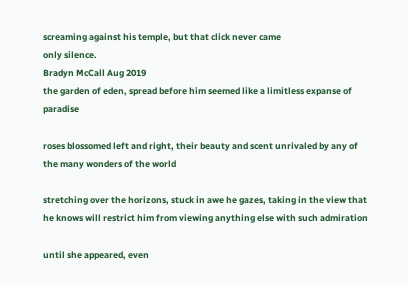screaming against his temple, but that click never came
only silence.
Bradyn McCall Aug 2019
the garden of eden, spread before him seemed like a limitless expanse of paradise

roses blossomed left and right, their beauty and scent unrivaled by any of the many wonders of the world

stretching over the horizons, stuck in awe he gazes, taking in the view that he knows will restrict him from viewing anything else with such admiration

until she appeared, even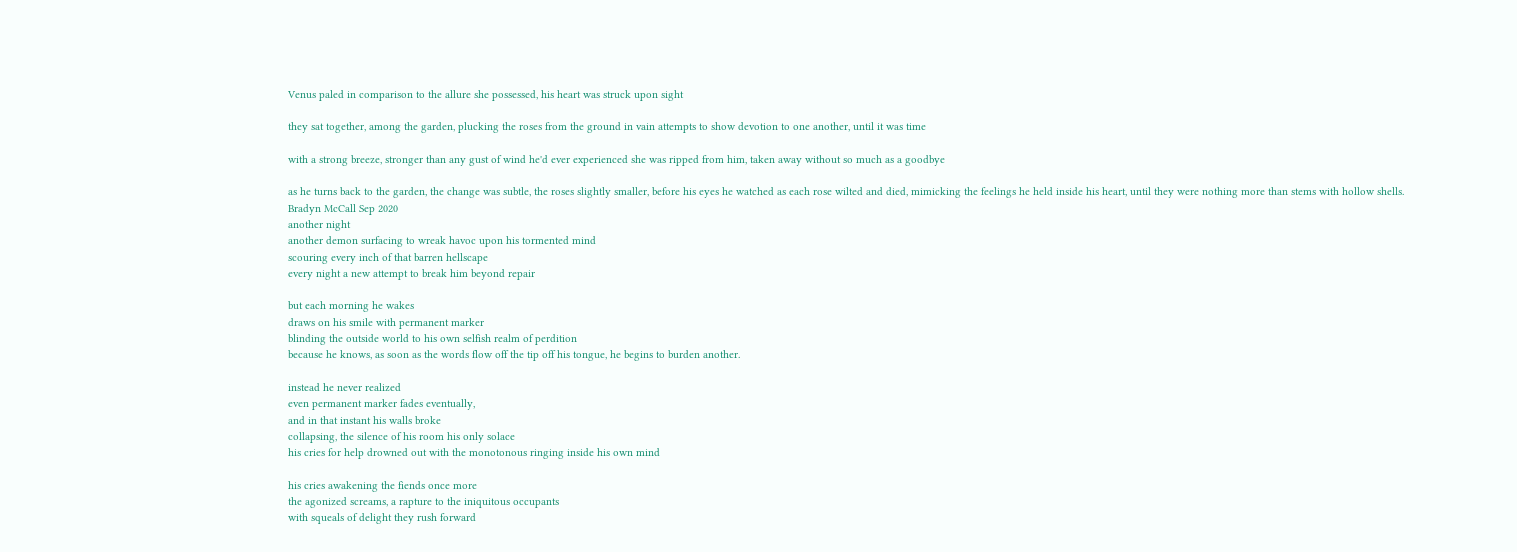Venus paled in comparison to the allure she possessed, his heart was struck upon sight

they sat together, among the garden, plucking the roses from the ground in vain attempts to show devotion to one another, until it was time

with a strong breeze, stronger than any gust of wind he'd ever experienced she was ripped from him, taken away without so much as a goodbye

as he turns back to the garden, the change was subtle, the roses slightly smaller, before his eyes he watched as each rose wilted and died, mimicking the feelings he held inside his heart, until they were nothing more than stems with hollow shells.
Bradyn McCall Sep 2020
another night
another demon surfacing to wreak havoc upon his tormented mind
scouring every inch of that barren hellscape
every night a new attempt to break him beyond repair

but each morning he wakes
draws on his smile with permanent marker
blinding the outside world to his own selfish realm of perdition
because he knows, as soon as the words flow off the tip off his tongue, he begins to burden another.

instead he never realized
even permanent marker fades eventually,
and in that instant his walls broke
collapsing, the silence of his room his only solace
his cries for help drowned out with the monotonous ringing inside his own mind

his cries awakening the fiends once more
the agonized screams, a rapture to the iniquitous occupants
with squeals of delight they rush forward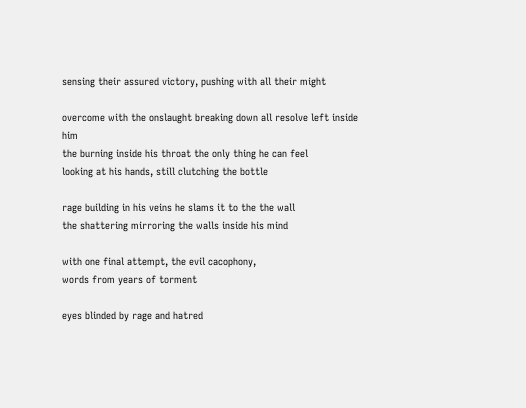sensing their assured victory, pushing with all their might

overcome with the onslaught breaking down all resolve left inside him
the burning inside his throat the only thing he can feel
looking at his hands, still clutching the bottle

rage building in his veins he slams it to the the wall
the shattering mirroring the walls inside his mind

with one final attempt, the evil cacophony,
words from years of torment

eyes blinded by rage and hatred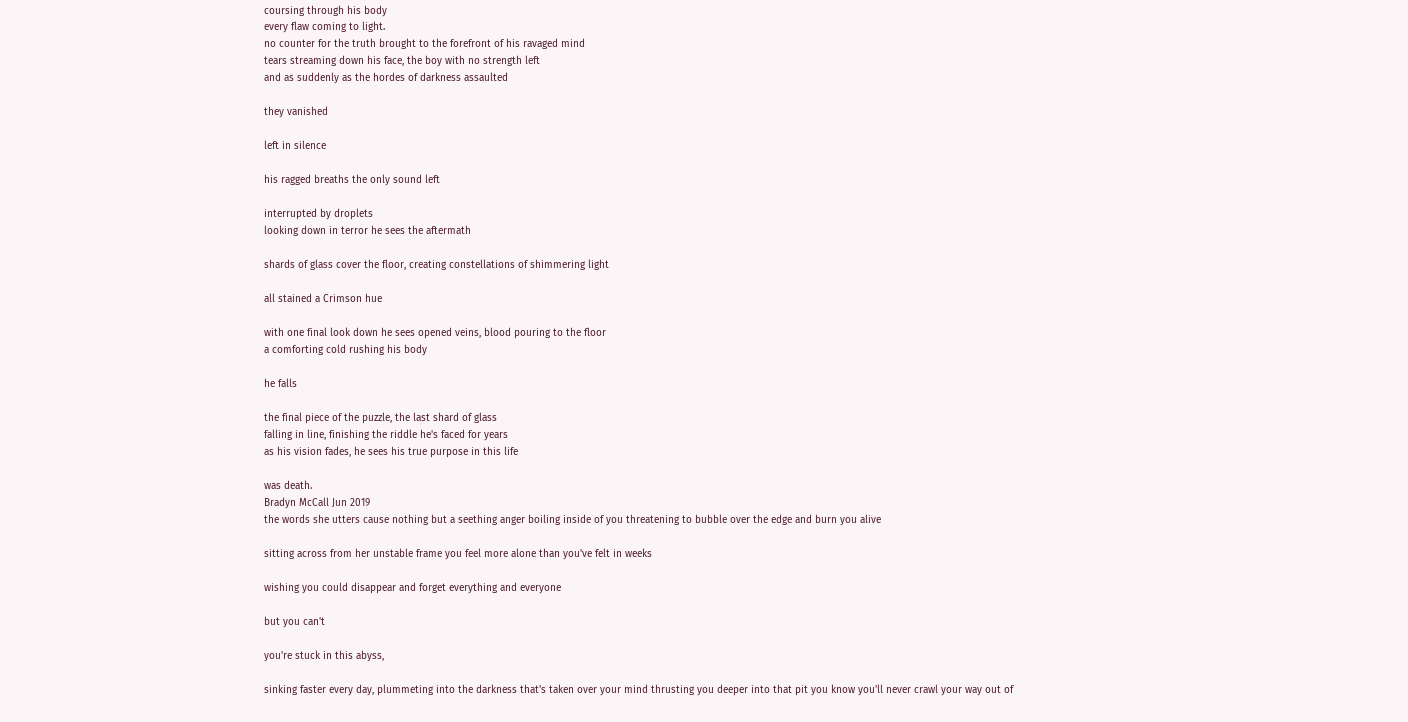coursing through his body
every flaw coming to light.
no counter for the truth brought to the forefront of his ravaged mind
tears streaming down his face, the boy with no strength left
and as suddenly as the hordes of darkness assaulted

they vanished

left in silence

his ragged breaths the only sound left

interrupted by droplets
looking down in terror he sees the aftermath

shards of glass cover the floor, creating constellations of shimmering light

all stained a Crimson hue

with one final look down he sees opened veins, blood pouring to the floor
a comforting cold rushing his body

he falls

the final piece of the puzzle, the last shard of glass
falling in line, finishing the riddle he's faced for years
as his vision fades, he sees his true purpose in this life

was death.
Bradyn McCall Jun 2019
the words she utters cause nothing but a seething anger boiling inside of you threatening to bubble over the edge and burn you alive

sitting across from her unstable frame you feel more alone than you've felt in weeks

wishing you could disappear and forget everything and everyone

but you can't

you're stuck in this abyss,

sinking faster every day, plummeting into the darkness that's taken over your mind thrusting you deeper into that pit you know you'll never crawl your way out of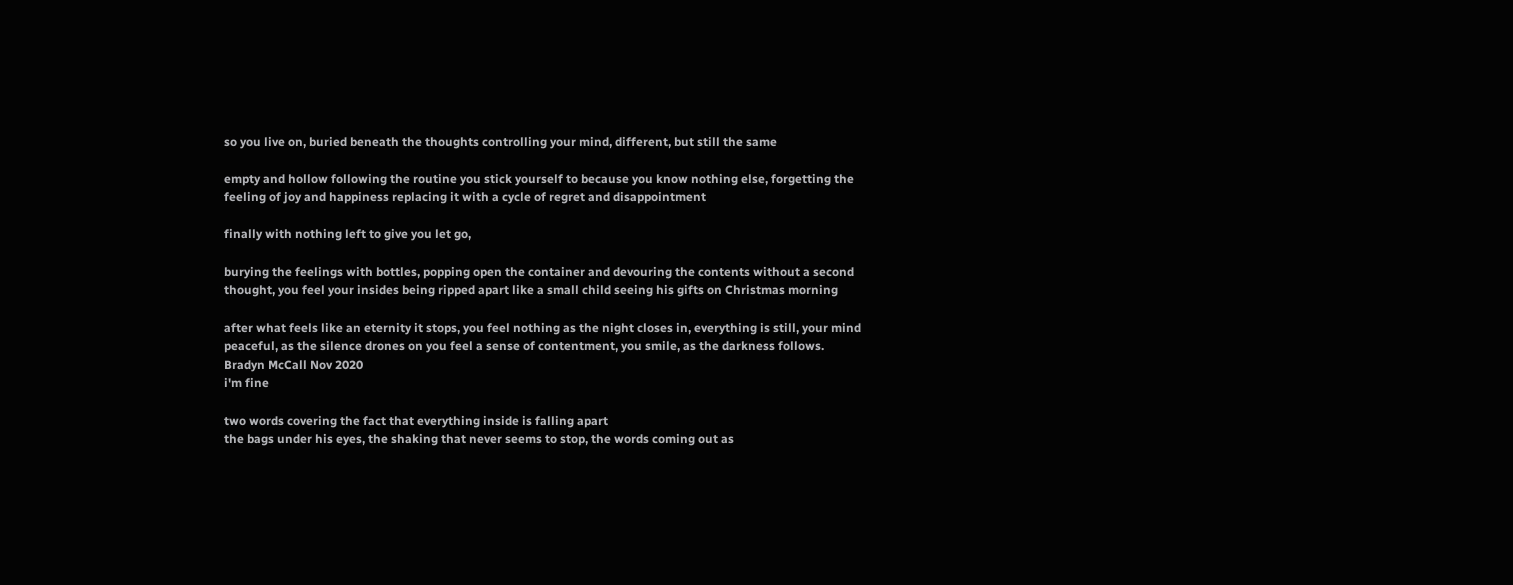so you live on, buried beneath the thoughts controlling your mind, different, but still the same

empty and hollow following the routine you stick yourself to because you know nothing else, forgetting the feeling of joy and happiness replacing it with a cycle of regret and disappointment

finally with nothing left to give you let go,

burying the feelings with bottles, popping open the container and devouring the contents without a second thought, you feel your insides being ripped apart like a small child seeing his gifts on Christmas morning

after what feels like an eternity it stops, you feel nothing as the night closes in, everything is still, your mind peaceful, as the silence drones on you feel a sense of contentment, you smile, as the darkness follows.
Bradyn McCall Nov 2020
i'm fine

two words covering the fact that everything inside is falling apart
the bags under his eyes, the shaking that never seems to stop, the words coming out as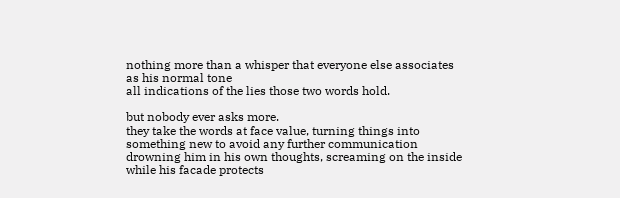nothing more than a whisper that everyone else associates as his normal tone
all indications of the lies those two words hold.

but nobody ever asks more.
they take the words at face value, turning things into something new to avoid any further communication
drowning him in his own thoughts, screaming on the inside while his facade protects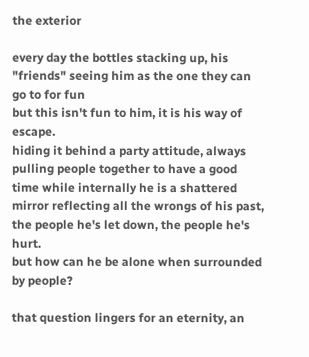the exterior

every day the bottles stacking up, his "friends" seeing him as the one they can go to for fun
but this isn't fun to him, it is his way of escape.
hiding it behind a party attitude, always pulling people together to have a good time while internally he is a shattered mirror reflecting all the wrongs of his past, the people he's let down, the people he's hurt.
but how can he be alone when surrounded by people?

that question lingers for an eternity, an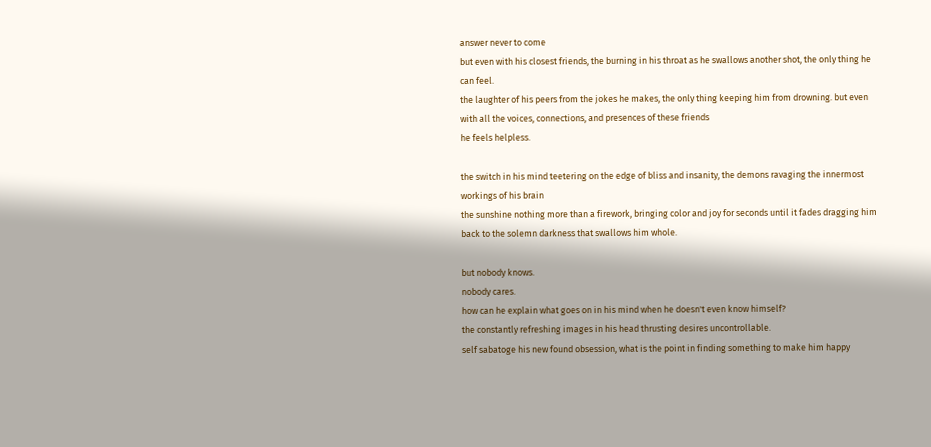answer never to come
but even with his closest friends, the burning in his throat as he swallows another shot, the only thing he can feel.
the laughter of his peers from the jokes he makes, the only thing keeping him from drowning. but even with all the voices, connections, and presences of these friends
he feels helpless.

the switch in his mind teetering on the edge of bliss and insanity, the demons ravaging the innermost workings of his brain
the sunshine nothing more than a firework, bringing color and joy for seconds until it fades dragging him back to the solemn darkness that swallows him whole.

but nobody knows.
nobody cares.
how can he explain what goes on in his mind when he doesn't even know himself?
the constantly refreshing images in his head thrusting desires uncontrollable.
self sabatoge his new found obsession, what is the point in finding something to make him happy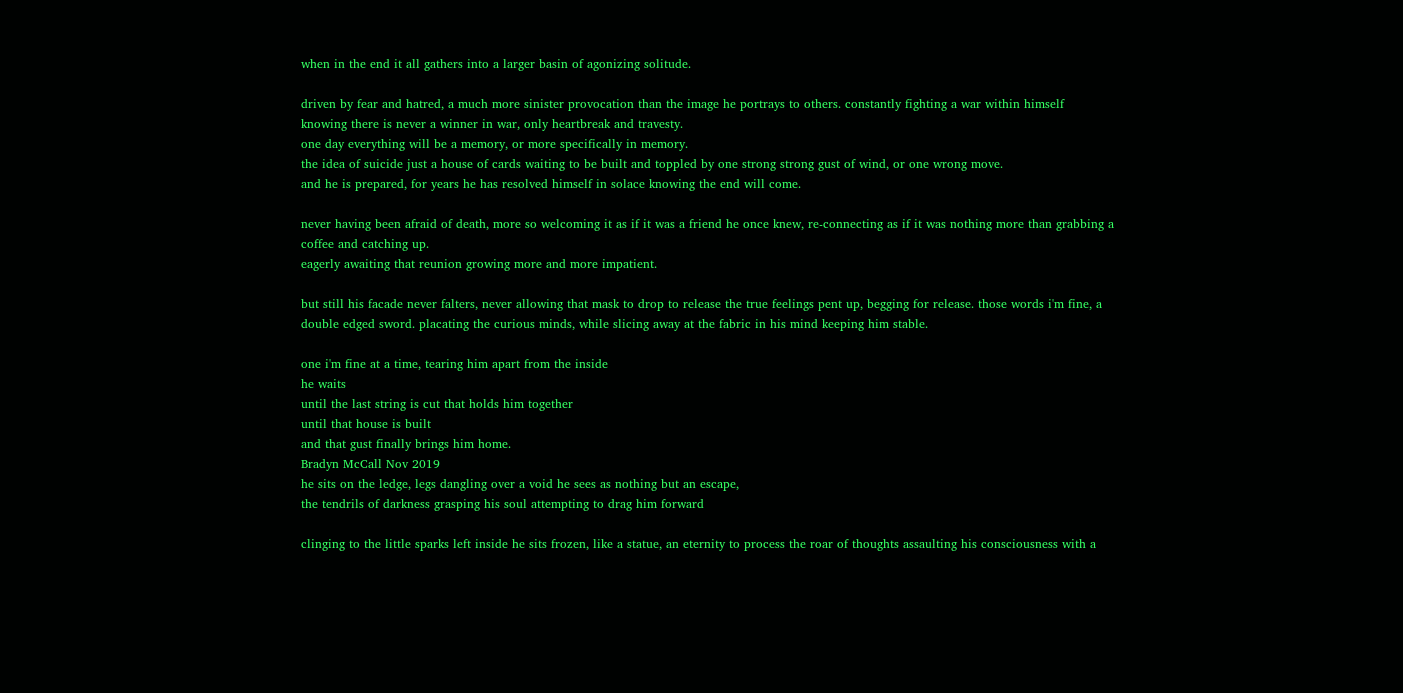when in the end it all gathers into a larger basin of agonizing solitude.

driven by fear and hatred, a much more sinister provocation than the image he portrays to others. constantly fighting a war within himself
knowing there is never a winner in war, only heartbreak and travesty.
one day everything will be a memory, or more specifically in memory.
the idea of suicide just a house of cards waiting to be built and toppled by one strong strong gust of wind, or one wrong move.
and he is prepared, for years he has resolved himself in solace knowing the end will come.

never having been afraid of death, more so welcoming it as if it was a friend he once knew, re-connecting as if it was nothing more than grabbing a coffee and catching up.
eagerly awaiting that reunion growing more and more impatient.

but still his facade never falters, never allowing that mask to drop to release the true feelings pent up, begging for release. those words i'm fine, a double edged sword. placating the curious minds, while slicing away at the fabric in his mind keeping him stable.

one i'm fine at a time, tearing him apart from the inside
he waits
until the last string is cut that holds him together
until that house is built
and that gust finally brings him home.
Bradyn McCall Nov 2019
he sits on the ledge, legs dangling over a void he sees as nothing but an escape,
the tendrils of darkness grasping his soul attempting to drag him forward

clinging to the little sparks left inside he sits frozen, like a statue, an eternity to process the roar of thoughts assaulting his consciousness with a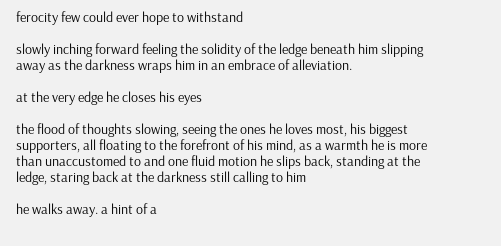ferocity few could ever hope to withstand

slowly inching forward feeling the solidity of the ledge beneath him slipping away as the darkness wraps him in an embrace of alleviation.

at the very edge he closes his eyes

the flood of thoughts slowing, seeing the ones he loves most, his biggest supporters, all floating to the forefront of his mind, as a warmth he is more than unaccustomed to and one fluid motion he slips back, standing at the ledge, staring back at the darkness still calling to him

he walks away. a hint of a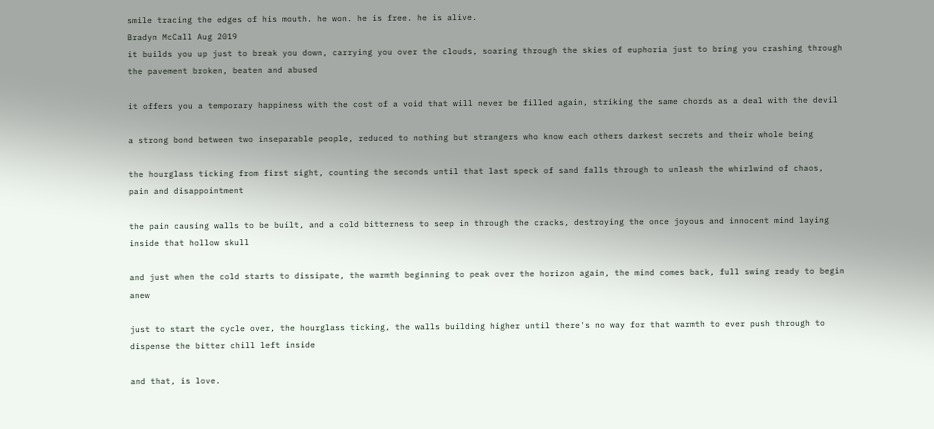smile tracing the edges of his mouth. he won. he is free. he is alive.
Bradyn McCall Aug 2019
it builds you up just to break you down, carrying you over the clouds, soaring through the skies of euphoria just to bring you crashing through the pavement broken, beaten and abused

it offers you a temporary happiness with the cost of a void that will never be filled again, striking the same chords as a deal with the devil

a strong bond between two inseparable people, reduced to nothing but strangers who know each others darkest secrets and their whole being

the hourglass ticking from first sight, counting the seconds until that last speck of sand falls through to unleash the whirlwind of chaos, pain and disappointment

the pain causing walls to be built, and a cold bitterness to seep in through the cracks, destroying the once joyous and innocent mind laying inside that hollow skull

and just when the cold starts to dissipate, the warmth beginning to peak over the horizon again, the mind comes back, full swing ready to begin anew

just to start the cycle over, the hourglass ticking, the walls building higher until there's no way for that warmth to ever push through to dispense the bitter chill left inside

and that, is love.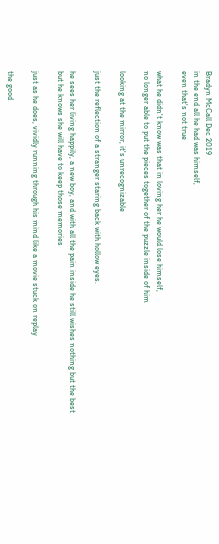Bradyn McCall Dec 2019
in the end all he had was himself,
even that's not true

what he didn't know was that in loving her he would lose himself,
no longer able to put the pieces together of the puzzle inside of him

looking at the mirror, it's unrecognizable

just the reflection of a stranger staring back with hollow eyes.

he sees her living happily, a new boy, and with all the pain inside he still wishes nothing but the best
but he knows she will have to keep those memories

just as he does, vividly running through his mind like a movie stuck on replay

the good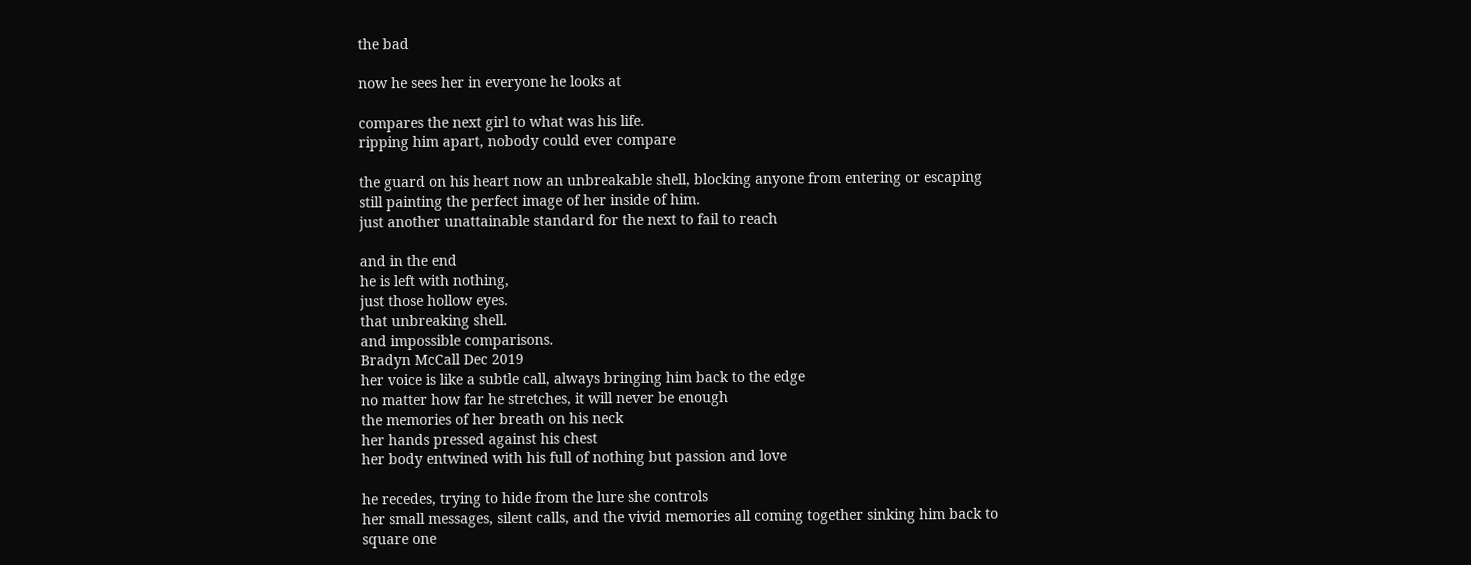the bad

now he sees her in everyone he looks at

compares the next girl to what was his life.
ripping him apart, nobody could ever compare

the guard on his heart now an unbreakable shell, blocking anyone from entering or escaping
still painting the perfect image of her inside of him.
just another unattainable standard for the next to fail to reach

and in the end
he is left with nothing,
just those hollow eyes.
that unbreaking shell.
and impossible comparisons.
Bradyn McCall Dec 2019
her voice is like a subtle call, always bringing him back to the edge
no matter how far he stretches, it will never be enough
the memories of her breath on his neck
her hands pressed against his chest
her body entwined with his full of nothing but passion and love

he recedes, trying to hide from the lure she controls
her small messages, silent calls, and the vivid memories all coming together sinking him back to square one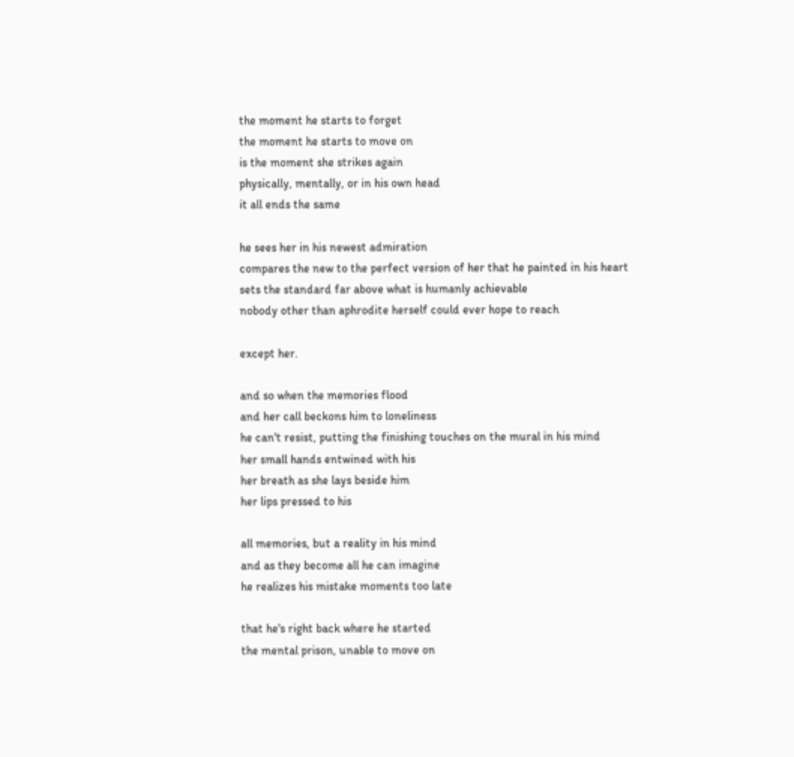the moment he starts to forget
the moment he starts to move on
is the moment she strikes again
physically, mentally, or in his own head
it all ends the same

he sees her in his newest admiration
compares the new to the perfect version of her that he painted in his heart
sets the standard far above what is humanly achievable
nobody other than aphrodite herself could ever hope to reach

except her.

and so when the memories flood
and her call beckons him to loneliness
he can't resist, putting the finishing touches on the mural in his mind
her small hands entwined with his
her breath as she lays beside him
her lips pressed to his

all memories, but a reality in his mind
and as they become all he can imagine
he realizes his mistake moments too late

that he's right back where he started
the mental prison, unable to move on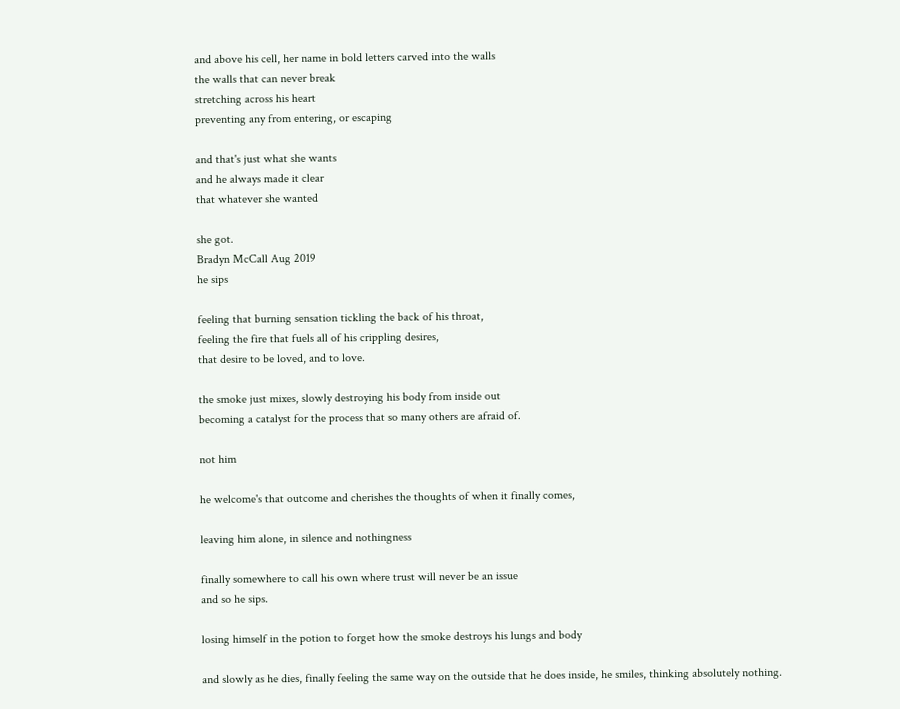and above his cell, her name in bold letters carved into the walls
the walls that can never break
stretching across his heart
preventing any from entering, or escaping

and that's just what she wants
and he always made it clear
that whatever she wanted

she got.
Bradyn McCall Aug 2019
he sips

feeling that burning sensation tickling the back of his throat,
feeling the fire that fuels all of his crippling desires,
that desire to be loved, and to love.

the smoke just mixes, slowly destroying his body from inside out
becoming a catalyst for the process that so many others are afraid of.

not him

he welcome's that outcome and cherishes the thoughts of when it finally comes,

leaving him alone, in silence and nothingness

finally somewhere to call his own where trust will never be an issue
and so he sips.

losing himself in the potion to forget how the smoke destroys his lungs and body

and slowly as he dies, finally feeling the same way on the outside that he does inside, he smiles, thinking absolutely nothing.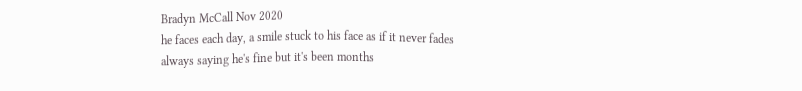Bradyn McCall Nov 2020
he faces each day, a smile stuck to his face as if it never fades
always saying he's fine but it's been months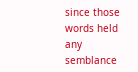since those words held any semblance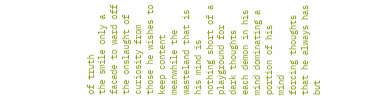of truth
the smile only a facade to ward off the onslaught of curiosity from those he wishes to keep content
meanwhile the wasteland that is his mind is nothing short of a playground for dark thoughts
each demon in his mind dominating a portion of his mind
forcing thoughts that he always has but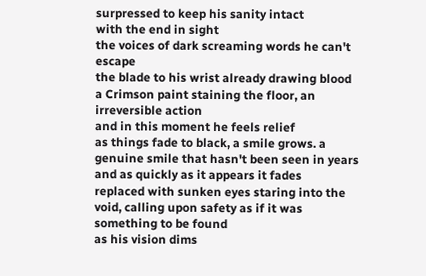surpressed to keep his sanity intact
with the end in sight
the voices of dark screaming words he can't escape
the blade to his wrist already drawing blood
a Crimson paint staining the floor, an irreversible action
and in this moment he feels relief
as things fade to black, a smile grows. a genuine smile that hasn't been seen in years
and as quickly as it appears it fades
replaced with sunken eyes staring into the void, calling upon safety as if it was something to be found
as his vision dims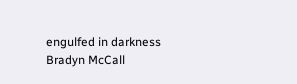engulfed in darkness
Bradyn McCall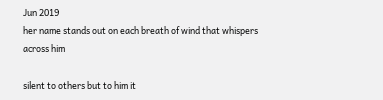Jun 2019
her name stands out on each breath of wind that whispers across him

silent to others but to him it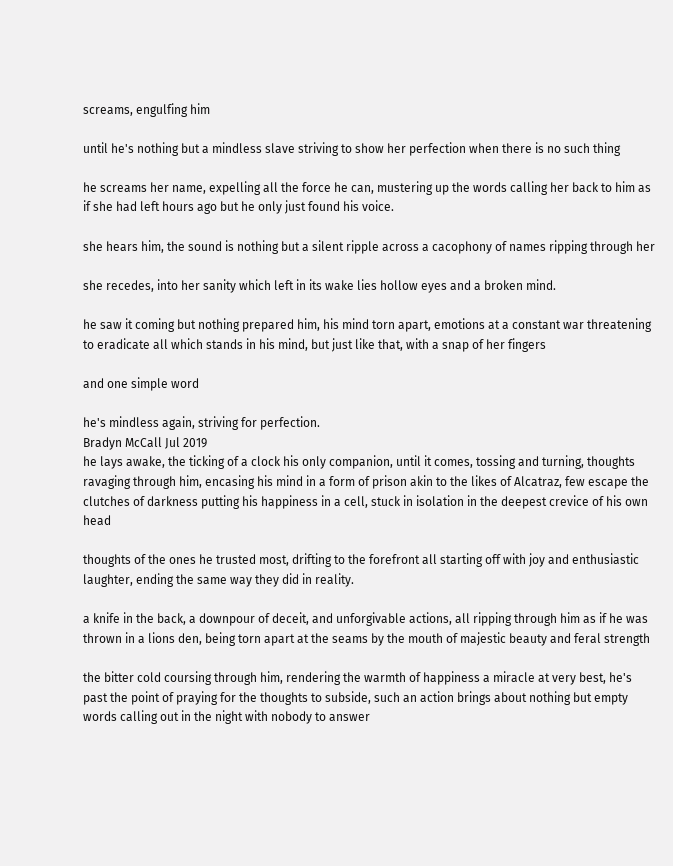screams, engulfing him

until he's nothing but a mindless slave striving to show her perfection when there is no such thing

he screams her name, expelling all the force he can, mustering up the words calling her back to him as if she had left hours ago but he only just found his voice.

she hears him, the sound is nothing but a silent ripple across a cacophony of names ripping through her

she recedes, into her sanity which left in its wake lies hollow eyes and a broken mind.

he saw it coming but nothing prepared him, his mind torn apart, emotions at a constant war threatening to eradicate all which stands in his mind, but just like that, with a snap of her fingers

and one simple word

he's mindless again, striving for perfection.
Bradyn McCall Jul 2019
he lays awake, the ticking of a clock his only companion, until it comes, tossing and turning, thoughts ravaging through him, encasing his mind in a form of prison akin to the likes of Alcatraz, few escape the clutches of darkness putting his happiness in a cell, stuck in isolation in the deepest crevice of his own head

thoughts of the ones he trusted most, drifting to the forefront all starting off with joy and enthusiastic laughter, ending the same way they did in reality.

a knife in the back, a downpour of deceit, and unforgivable actions, all ripping through him as if he was thrown in a lions den, being torn apart at the seams by the mouth of majestic beauty and feral strength

the bitter cold coursing through him, rendering the warmth of happiness a miracle at very best, he's past the point of praying for the thoughts to subside, such an action brings about nothing but empty words calling out in the night with nobody to answer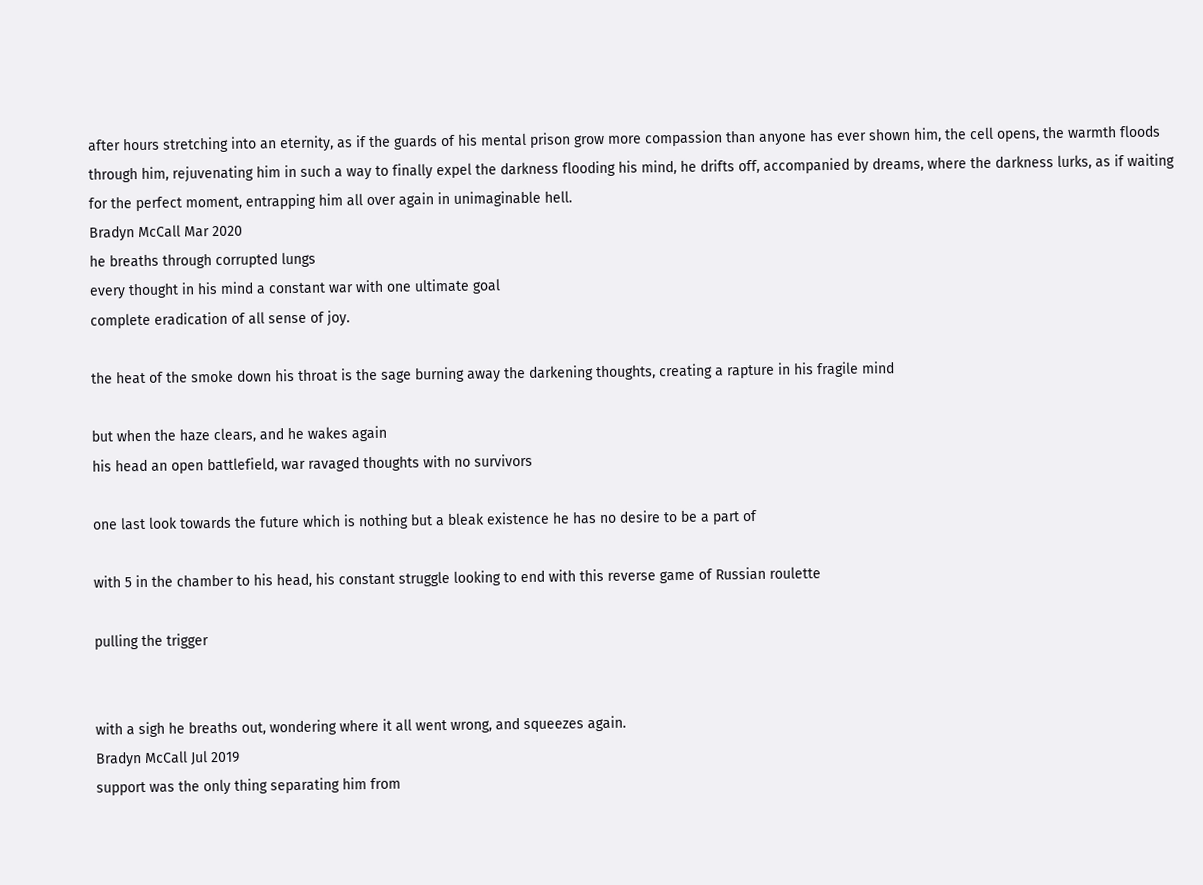after hours stretching into an eternity, as if the guards of his mental prison grow more compassion than anyone has ever shown him, the cell opens, the warmth floods through him, rejuvenating him in such a way to finally expel the darkness flooding his mind, he drifts off, accompanied by dreams, where the darkness lurks, as if waiting for the perfect moment, entrapping him all over again in unimaginable hell.
Bradyn McCall Mar 2020
he breaths through corrupted lungs
every thought in his mind a constant war with one ultimate goal
complete eradication of all sense of joy.

the heat of the smoke down his throat is the sage burning away the darkening thoughts, creating a rapture in his fragile mind

but when the haze clears, and he wakes again
his head an open battlefield, war ravaged thoughts with no survivors

one last look towards the future which is nothing but a bleak existence he has no desire to be a part of

with 5 in the chamber to his head, his constant struggle looking to end with this reverse game of Russian roulette

pulling the trigger


with a sigh he breaths out, wondering where it all went wrong, and squeezes again.
Bradyn McCall Jul 2019
support was the only thing separating him from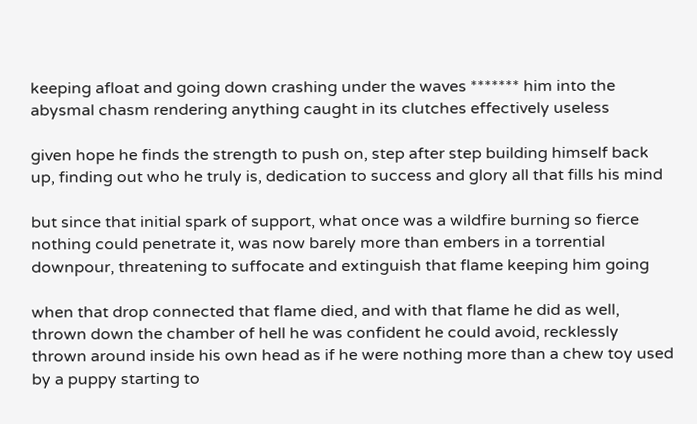keeping afloat and going down crashing under the waves ******* him into the abysmal chasm rendering anything caught in its clutches effectively useless

given hope he finds the strength to push on, step after step building himself back up, finding out who he truly is, dedication to success and glory all that fills his mind

but since that initial spark of support, what once was a wildfire burning so fierce nothing could penetrate it, was now barely more than embers in a torrential downpour, threatening to suffocate and extinguish that flame keeping him going

when that drop connected that flame died, and with that flame he did as well, thrown down the chamber of hell he was confident he could avoid, recklessly thrown around inside his own head as if he were nothing more than a chew toy used by a puppy starting to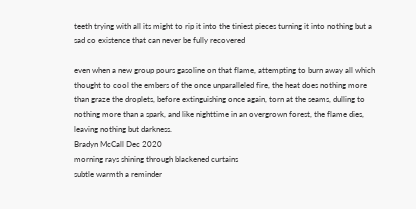teeth trying with all its might to rip it into the tiniest pieces turning it into nothing but a sad co existence that can never be fully recovered

even when a new group pours gasoline on that flame, attempting to burn away all which thought to cool the embers of the once unparalleled fire, the heat does nothing more than graze the droplets, before extinguishing once again, torn at the seams, dulling to nothing more than a spark, and like nighttime in an overgrown forest, the flame dies, leaving nothing but darkness.
Bradyn McCall Dec 2020
morning rays shining through blackened curtains
subtle warmth a reminder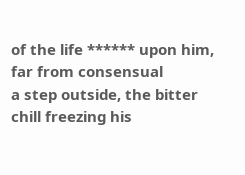of the life ****** upon him, far from consensual
a step outside, the bitter chill freezing his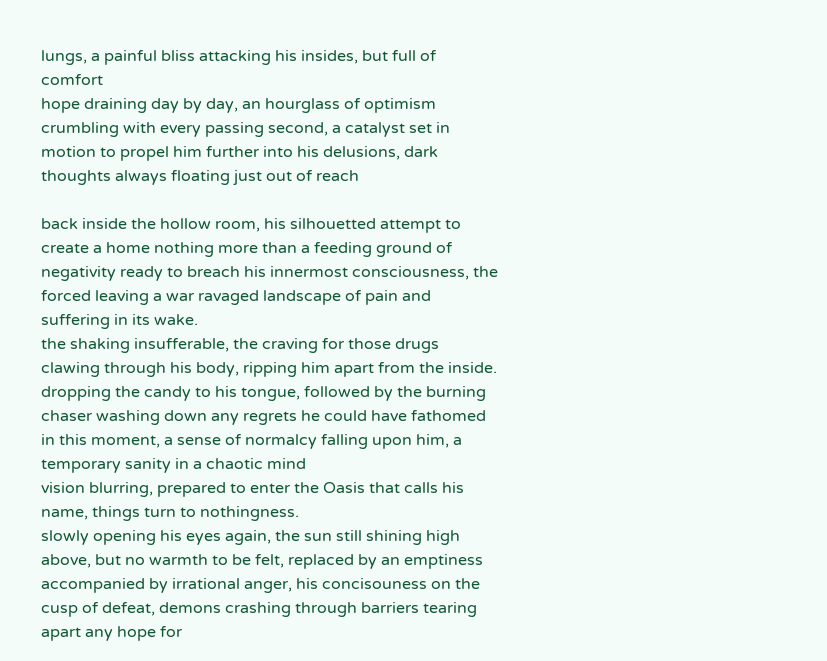lungs, a painful bliss attacking his insides, but full of comfort
hope draining day by day, an hourglass of optimism crumbling with every passing second, a catalyst set in motion to propel him further into his delusions, dark thoughts always floating just out of reach

back inside the hollow room, his silhouetted attempt to create a home nothing more than a feeding ground of negativity ready to breach his innermost consciousness, the forced leaving a war ravaged landscape of pain and suffering in its wake.
the shaking insufferable, the craving for those drugs clawing through his body, ripping him apart from the inside.
dropping the candy to his tongue, followed by the burning chaser washing down any regrets he could have fathomed in this moment, a sense of normalcy falling upon him, a temporary sanity in a chaotic mind
vision blurring, prepared to enter the Oasis that calls his name, things turn to nothingness.
slowly opening his eyes again, the sun still shining high above, but no warmth to be felt, replaced by an emptiness accompanied by irrational anger, his concisouness on the cusp of defeat, demons crashing through barriers tearing apart any hope for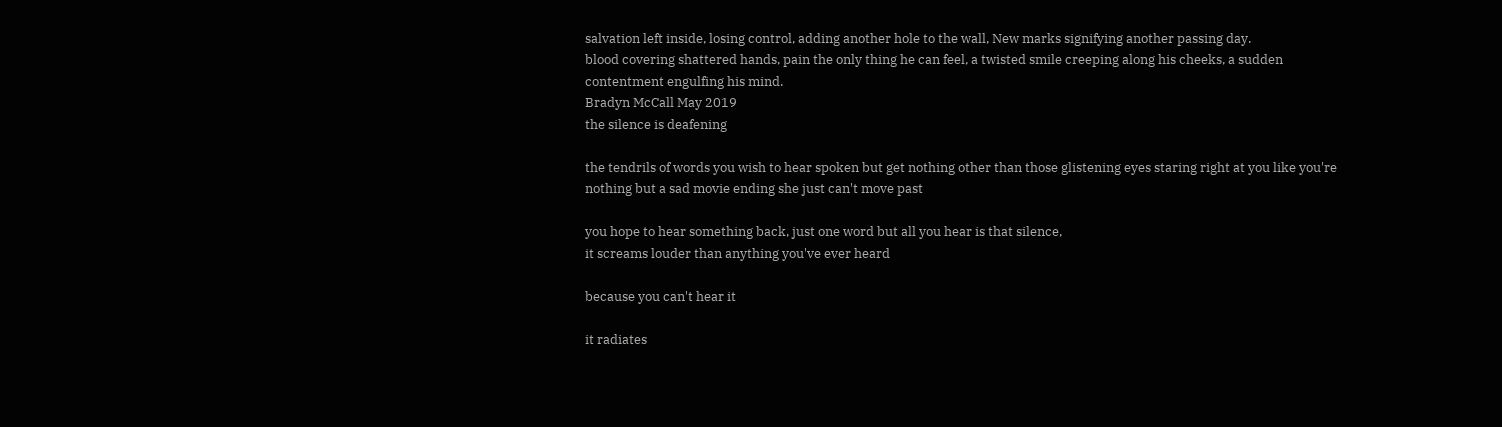salvation left inside, losing control, adding another hole to the wall, New marks signifying another passing day.
blood covering shattered hands, pain the only thing he can feel, a twisted smile creeping along his cheeks, a sudden contentment engulfing his mind.
Bradyn McCall May 2019
the silence is deafening

the tendrils of words you wish to hear spoken but get nothing other than those glistening eyes staring right at you like you're nothing but a sad movie ending she just can't move past

you hope to hear something back, just one word but all you hear is that silence,
it screams louder than anything you've ever heard

because you can't hear it

it radiates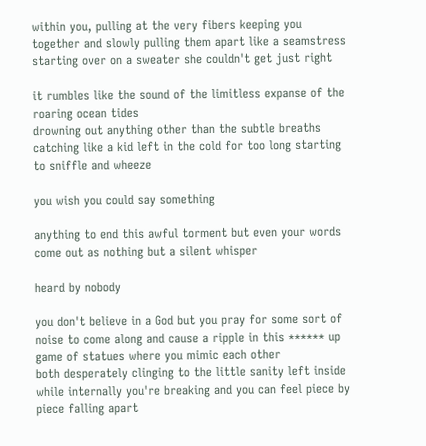within you, pulling at the very fibers keeping you together and slowly pulling them apart like a seamstress starting over on a sweater she couldn't get just right

it rumbles like the sound of the limitless expanse of the roaring ocean tides
drowning out anything other than the subtle breaths catching like a kid left in the cold for too long starting to sniffle and wheeze

you wish you could say something

anything to end this awful torment but even your words come out as nothing but a silent whisper

heard by nobody

you don't believe in a God but you pray for some sort of noise to come along and cause a ripple in this ****** up game of statues where you mimic each other
both desperately clinging to the little sanity left inside while internally you're breaking and you can feel piece by piece falling apart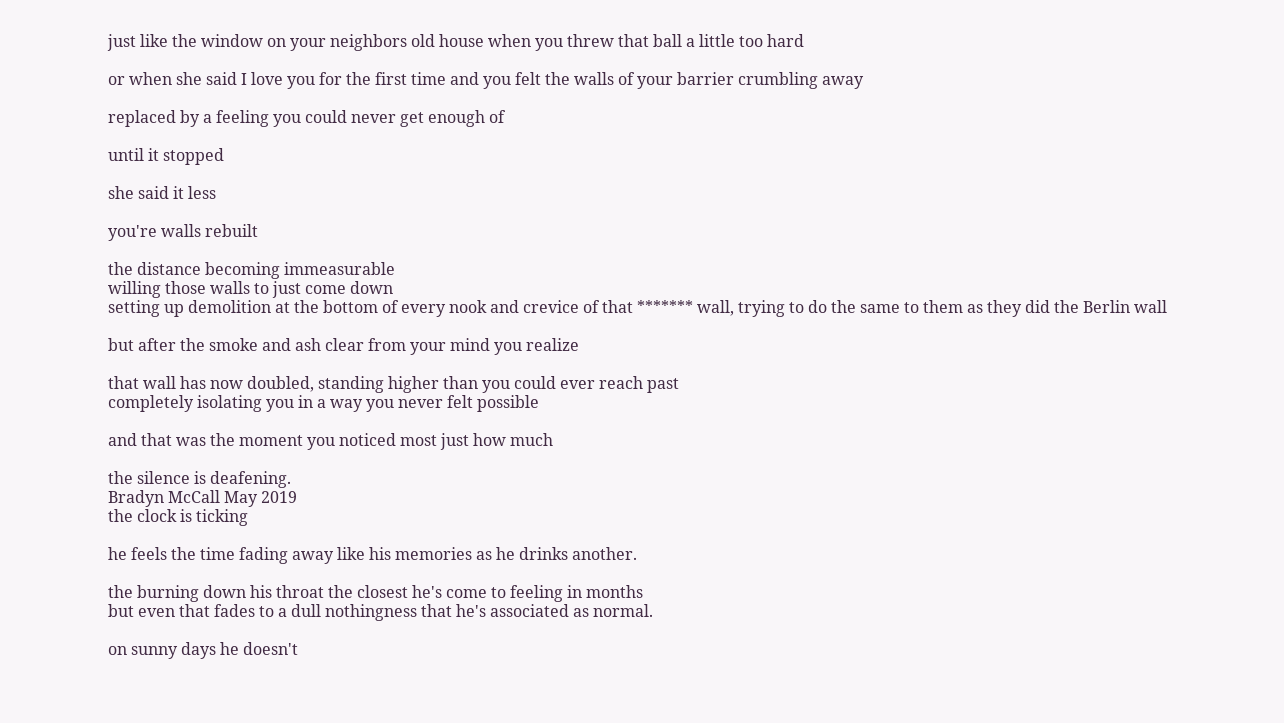just like the window on your neighbors old house when you threw that ball a little too hard

or when she said I love you for the first time and you felt the walls of your barrier crumbling away

replaced by a feeling you could never get enough of

until it stopped

she said it less

you're walls rebuilt

the distance becoming immeasurable
willing those walls to just come down
setting up demolition at the bottom of every nook and crevice of that ******* wall, trying to do the same to them as they did the Berlin wall

but after the smoke and ash clear from your mind you realize

that wall has now doubled, standing higher than you could ever reach past
completely isolating you in a way you never felt possible

and that was the moment you noticed most just how much

the silence is deafening.
Bradyn McCall May 2019
the clock is ticking

he feels the time fading away like his memories as he drinks another.

the burning down his throat the closest he's come to feeling in months
but even that fades to a dull nothingness that he's associated as normal.

on sunny days he doesn't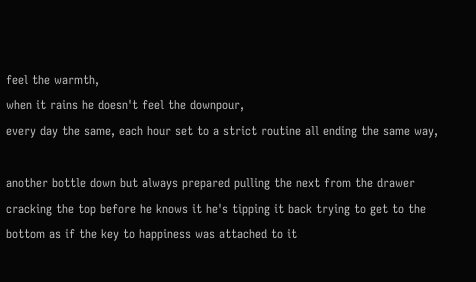feel the warmth,
when it rains he doesn't feel the downpour,
every day the same, each hour set to a strict routine all ending the same way,

another bottle down but always prepared pulling the next from the drawer
cracking the top before he knows it he's tipping it back trying to get to the bottom as if the key to happiness was attached to it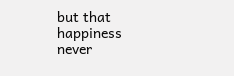but that happiness never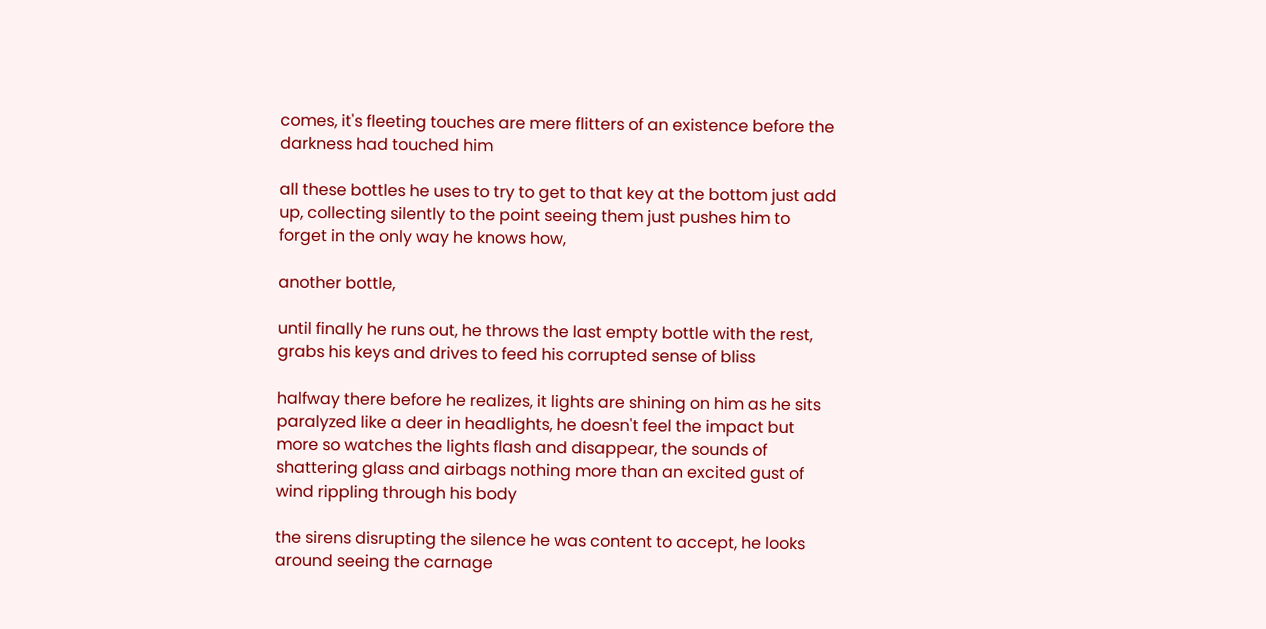comes, it's fleeting touches are mere flitters of an existence before the darkness had touched him

all these bottles he uses to try to get to that key at the bottom just add up, collecting silently to the point seeing them just pushes him to forget in the only way he knows how,

another bottle,

until finally he runs out, he throws the last empty bottle with the rest, grabs his keys and drives to feed his corrupted sense of bliss

halfway there before he realizes, it lights are shining on him as he sits paralyzed like a deer in headlights, he doesn't feel the impact but more so watches the lights flash and disappear, the sounds of shattering glass and airbags nothing more than an excited gust of wind rippling through his body

the sirens disrupting the silence he was content to accept, he looks around seeing the carnage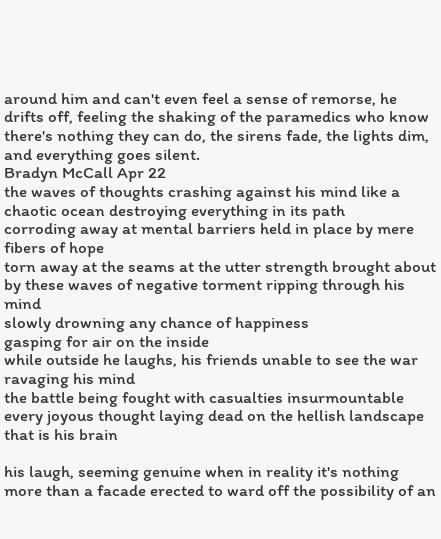around him and can't even feel a sense of remorse, he drifts off, feeling the shaking of the paramedics who know there's nothing they can do, the sirens fade, the lights dim, and everything goes silent.
Bradyn McCall Apr 22
the waves of thoughts crashing against his mind like a chaotic ocean destroying everything in its path
corroding away at mental barriers held in place by mere fibers of hope
torn away at the seams at the utter strength brought about by these waves of negative torment ripping through his mind
slowly drowning any chance of happiness
gasping for air on the inside
while outside he laughs, his friends unable to see the war ravaging his mind
the battle being fought with casualties insurmountable
every joyous thought laying dead on the hellish landscape that is his brain

his laugh, seeming genuine when in reality it's nothing more than a facade erected to ward off the possibility of an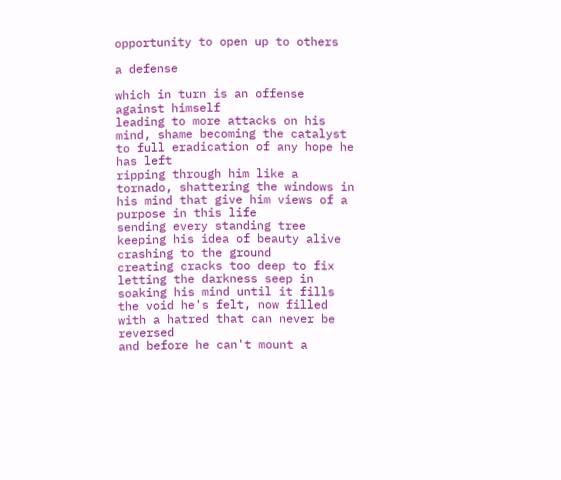opportunity to open up to others

a defense

which in turn is an offense against himself
leading to more attacks on his mind, shame becoming the catalyst to full eradication of any hope he has left
ripping through him like a tornado, shattering the windows in his mind that give him views of a purpose in this life
sending every standing tree keeping his idea of beauty alive
crashing to the ground
creating cracks too deep to fix
letting the darkness seep in
soaking his mind until it fills
the void he's felt, now filled with a hatred that can never be reversed
and before he can't mount a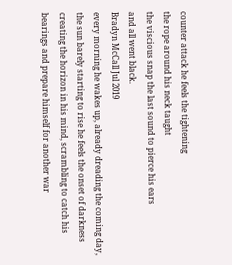counter attack he feels the tightening
the rope around his neck taught
the viscious snap the last sound to pierce his ears
and all went black.
Bradyn McCall Jul 2019
every morning he wakes up, already dreading the coming day, the sun barely starting to rise he feels the onset of darkness creating the horizon in his mind, scrambling to catch his bearings and prepare himself for another war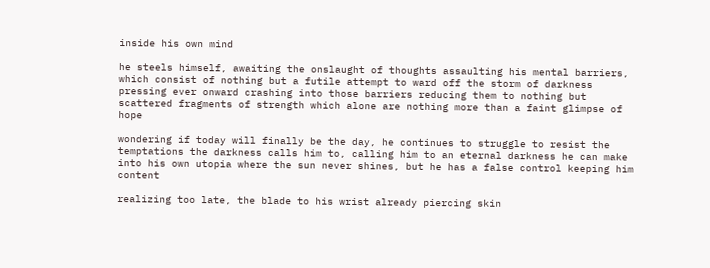inside his own mind

he steels himself, awaiting the onslaught of thoughts assaulting his mental barriers, which consist of nothing but a futile attempt to ward off the storm of darkness pressing ever onward crashing into those barriers reducing them to nothing but scattered fragments of strength which alone are nothing more than a faint glimpse of hope

wondering if today will finally be the day, he continues to struggle to resist the temptations the darkness calls him to, calling him to an eternal darkness he can make into his own utopia where the sun never shines, but he has a false control keeping him content

realizing too late, the blade to his wrist already piercing skin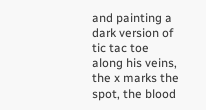and painting a dark version of tic tac toe along his veins, the x marks the spot, the blood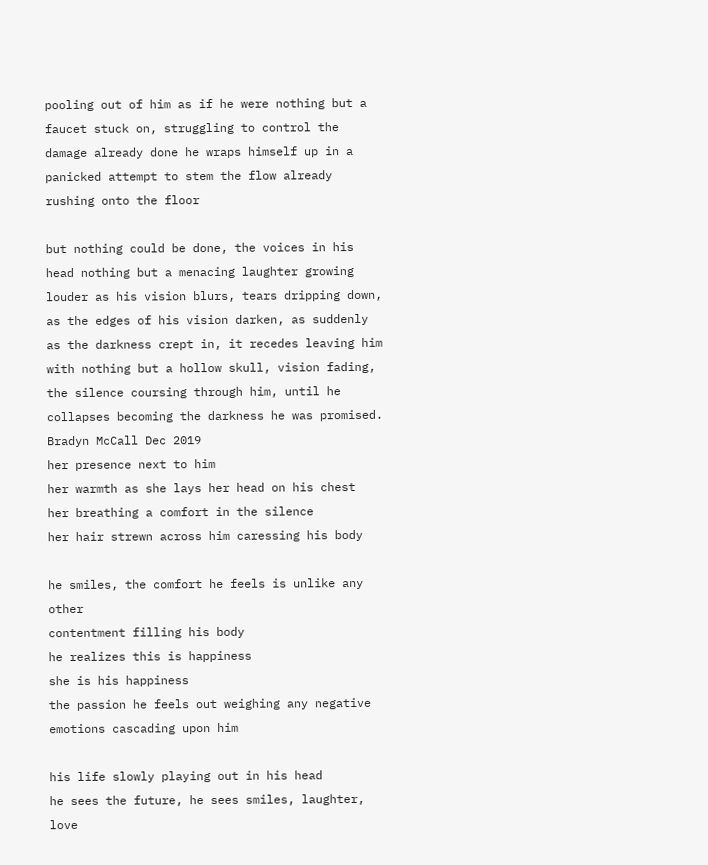pooling out of him as if he were nothing but a faucet stuck on, struggling to control the damage already done he wraps himself up in a panicked attempt to stem the flow already rushing onto the floor

but nothing could be done, the voices in his head nothing but a menacing laughter growing louder as his vision blurs, tears dripping down, as the edges of his vision darken, as suddenly as the darkness crept in, it recedes leaving him with nothing but a hollow skull, vision fading, the silence coursing through him, until he collapses becoming the darkness he was promised.
Bradyn McCall Dec 2019
her presence next to him
her warmth as she lays her head on his chest
her breathing a comfort in the silence
her hair strewn across him caressing his body

he smiles, the comfort he feels is unlike any other
contentment filling his body
he realizes this is happiness
she is his happiness
the passion he feels out weighing any negative emotions cascading upon him

his life slowly playing out in his head
he sees the future, he sees smiles, laughter, love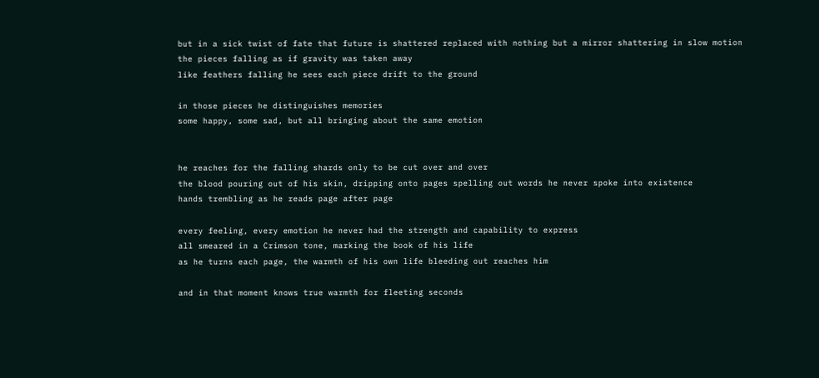but in a sick twist of fate that future is shattered replaced with nothing but a mirror shattering in slow motion
the pieces falling as if gravity was taken away
like feathers falling he sees each piece drift to the ground

in those pieces he distinguishes memories
some happy, some sad, but all bringing about the same emotion


he reaches for the falling shards only to be cut over and over
the blood pouring out of his skin, dripping onto pages spelling out words he never spoke into existence
hands trembling as he reads page after page

every feeling, every emotion he never had the strength and capability to express
all smeared in a Crimson tone, marking the book of his life
as he turns each page, the warmth of his own life bleeding out reaches him

and in that moment knows true warmth for fleeting seconds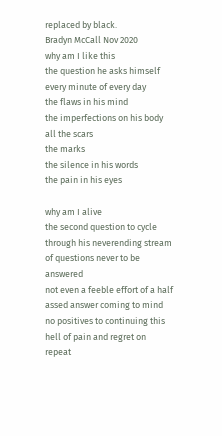replaced by black.
Bradyn McCall Nov 2020
why am I like this
the question he asks himself every minute of every day
the flaws in his mind
the imperfections on his body
all the scars
the marks
the silence in his words
the pain in his eyes

why am I alive
the second question to cycle through his neverending stream of questions never to be answered
not even a feeble effort of a half assed answer coming to mind
no positives to continuing this hell of pain and regret on repeat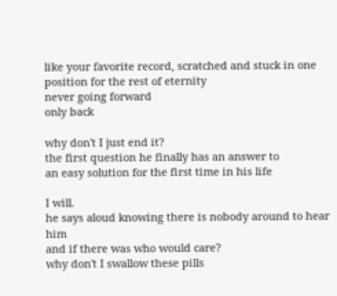like your favorite record, scratched and stuck in one position for the rest of eternity
never going forward
only back

why don't I just end it?
the first question he finally has an answer to
an easy solution for the first time in his life

I will.
he says aloud knowing there is nobody around to hear him
and if there was who would care?
why don't I swallow these pills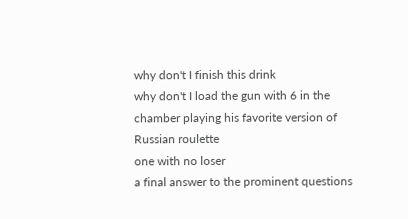why don't I finish this drink
why don't I load the gun with 6 in the chamber playing his favorite version of Russian roulette
one with no loser
a final answer to the prominent questions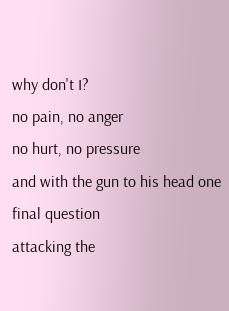why don't I?
no pain, no anger
no hurt, no pressure
and with the gun to his head one final question
attacking the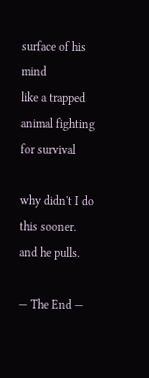surface of his mind
like a trapped animal fighting for survival

why didn't I do this sooner.
and he pulls.

— The End —